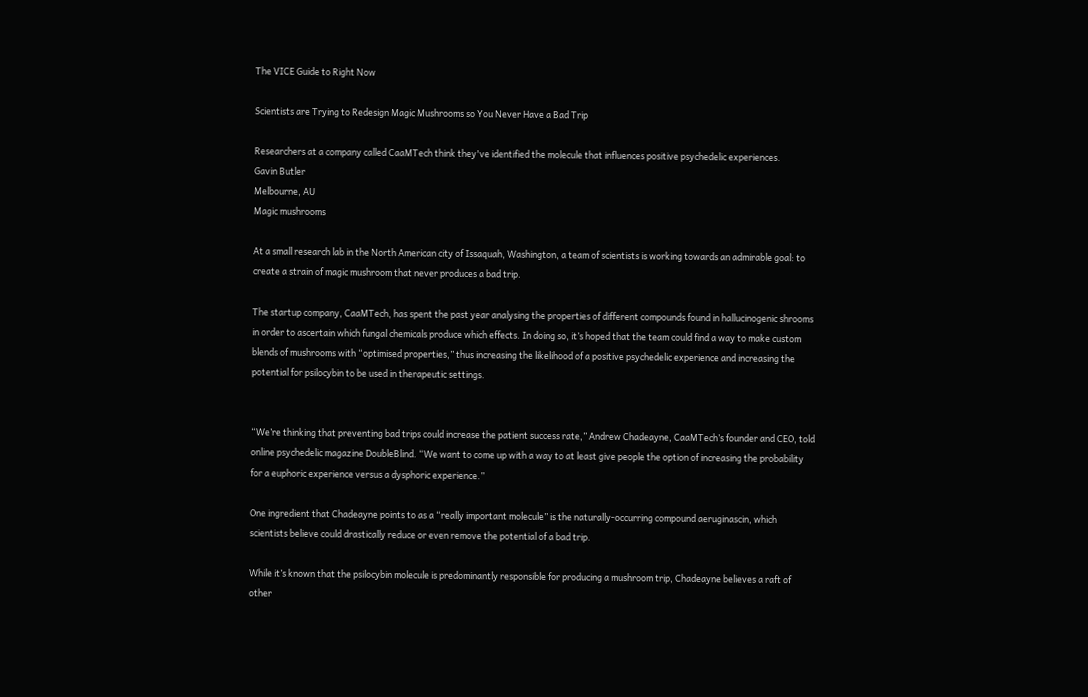The VICE Guide to Right Now

Scientists are Trying to Redesign Magic Mushrooms so You Never Have a Bad Trip

Researchers at a company called CaaMTech think they've identified the molecule that influences positive psychedelic experiences.
Gavin Butler
Melbourne, AU
Magic mushrooms

At a small research lab in the North American city of Issaquah, Washington, a team of scientists is working towards an admirable goal: to create a strain of magic mushroom that never produces a bad trip.

The startup company, CaaMTech, has spent the past year analysing the properties of different compounds found in hallucinogenic shrooms in order to ascertain which fungal chemicals produce which effects. In doing so, it’s hoped that the team could find a way to make custom blends of mushrooms with “optimised properties,” thus increasing the likelihood of a positive psychedelic experience and increasing the potential for psilocybin to be used in therapeutic settings.


“We’re thinking that preventing bad trips could increase the patient success rate,” Andrew Chadeayne, CaaMTech’s founder and CEO, told online psychedelic magazine DoubleBlind. “We want to come up with a way to at least give people the option of increasing the probability for a euphoric experience versus a dysphoric experience.”

One ingredient that Chadeayne points to as a “really important molecule” is the naturally-occurring compound aeruginascin, which scientists believe could drastically reduce or even remove the potential of a bad trip.

While it’s known that the psilocybin molecule is predominantly responsible for producing a mushroom trip, Chadeayne believes a raft of other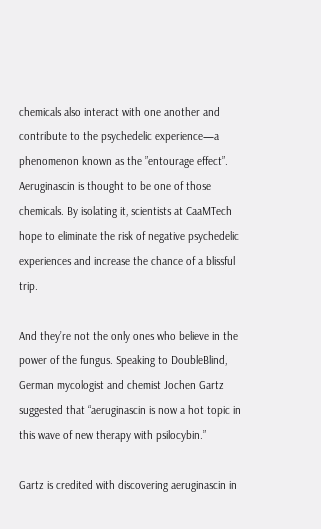chemicals also interact with one another and contribute to the psychedelic experience—a phenomenon known as the ”entourage effect”. Aeruginascin is thought to be one of those chemicals. By isolating it, scientists at CaaMTech hope to eliminate the risk of negative psychedelic experiences and increase the chance of a blissful trip.

And they’re not the only ones who believe in the power of the fungus. Speaking to DoubleBlind, German mycologist and chemist Jochen Gartz suggested that “aeruginascin is now a hot topic in this wave of new therapy with psilocybin.”

Gartz is credited with discovering aeruginascin in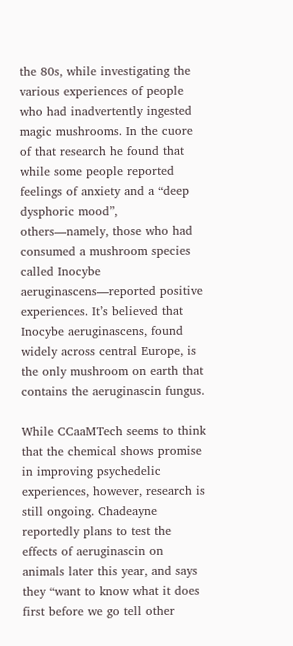the 80s, while investigating the various experiences of people who had inadvertently ingested magic mushrooms. In the cuore of that research he found that while some people reported feelings of anxiety and a “deep dysphoric mood”, others—namely, those who had consumed a mushroom species called Inocybe aeruginascens—reported positive experiences. It’s believed that Inocybe aeruginascens, found widely across central Europe, is the only mushroom on earth that contains the aeruginascin fungus.

While CCaaMTech seems to think that the chemical shows promise in improving psychedelic experiences, however, research is still ongoing. Chadeayne reportedly plans to test the effects of aeruginascin on animals later this year, and says they “want to know what it does first before we go tell other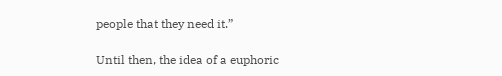people that they need it.”

Until then, the idea of a euphoric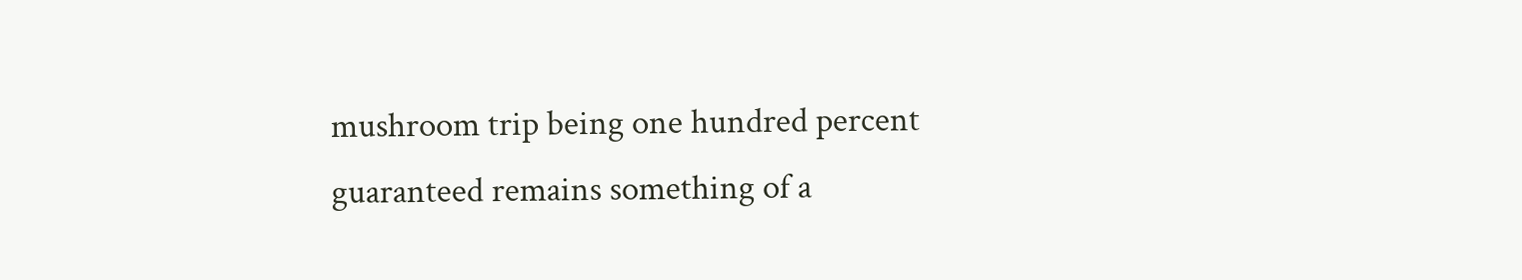mushroom trip being one hundred percent guaranteed remains something of a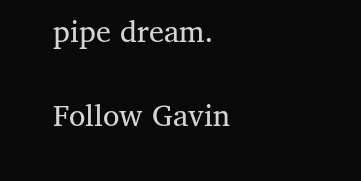pipe dream.

Follow Gavin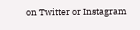on Twitter or Instagram